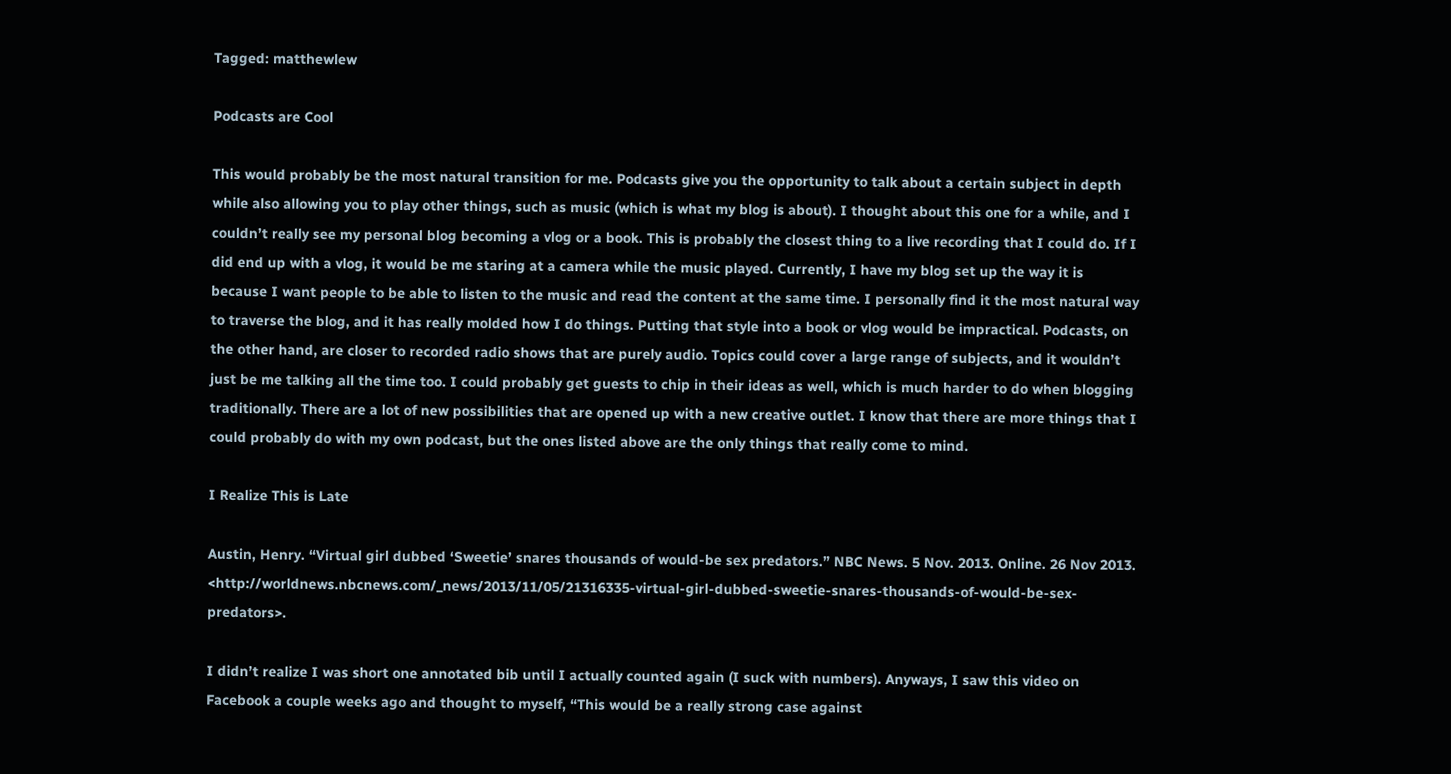Tagged: matthewlew

Podcasts are Cool

This would probably be the most natural transition for me. Podcasts give you the opportunity to talk about a certain subject in depth while also allowing you to play other things, such as music (which is what my blog is about). I thought about this one for a while, and I couldn’t really see my personal blog becoming a vlog or a book. This is probably the closest thing to a live recording that I could do. If I did end up with a vlog, it would be me staring at a camera while the music played. Currently, I have my blog set up the way it is because I want people to be able to listen to the music and read the content at the same time. I personally find it the most natural way to traverse the blog, and it has really molded how I do things. Putting that style into a book or vlog would be impractical. Podcasts, on the other hand, are closer to recorded radio shows that are purely audio. Topics could cover a large range of subjects, and it wouldn’t just be me talking all the time too. I could probably get guests to chip in their ideas as well, which is much harder to do when blogging traditionally. There are a lot of new possibilities that are opened up with a new creative outlet. I know that there are more things that I could probably do with my own podcast, but the ones listed above are the only things that really come to mind.

I Realize This is Late

Austin, Henry. “Virtual girl dubbed ‘Sweetie’ snares thousands of would-be sex predators.” NBC News. 5 Nov. 2013. Online. 26 Nov 2013. <http://worldnews.nbcnews.com/_news/2013/11/05/21316335-virtual-girl-dubbed-sweetie-snares-thousands-of-would-be-sex-predators>.

I didn’t realize I was short one annotated bib until I actually counted again (I suck with numbers). Anyways, I saw this video on Facebook a couple weeks ago and thought to myself, “This would be a really strong case against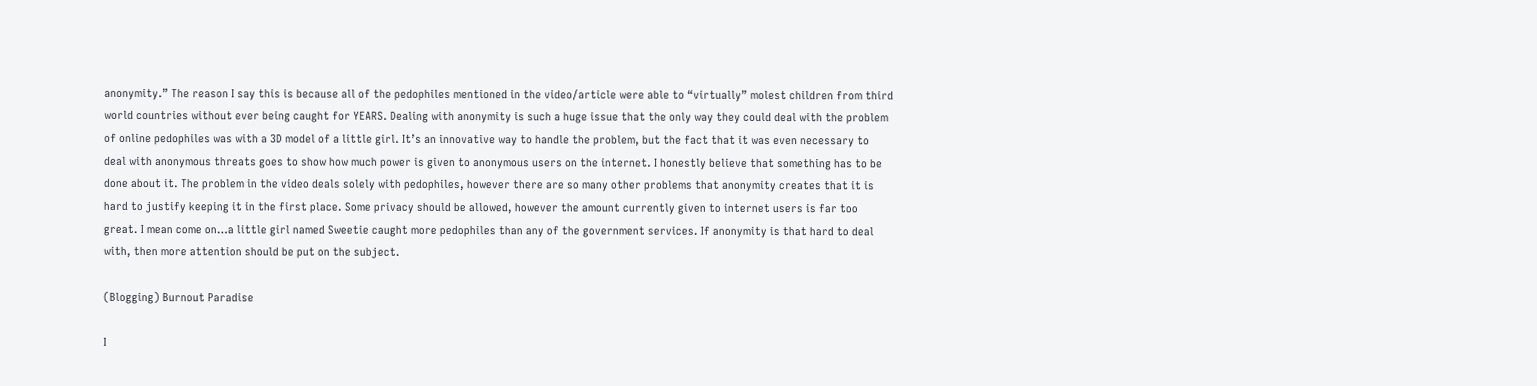anonymity.” The reason I say this is because all of the pedophiles mentioned in the video/article were able to “virtually” molest children from third world countries without ever being caught for YEARS. Dealing with anonymity is such a huge issue that the only way they could deal with the problem of online pedophiles was with a 3D model of a little girl. It’s an innovative way to handle the problem, but the fact that it was even necessary to deal with anonymous threats goes to show how much power is given to anonymous users on the internet. I honestly believe that something has to be done about it. The problem in the video deals solely with pedophiles, however there are so many other problems that anonymity creates that it is hard to justify keeping it in the first place. Some privacy should be allowed, however the amount currently given to internet users is far too great. I mean come on…a little girl named Sweetie caught more pedophiles than any of the government services. If anonymity is that hard to deal with, then more attention should be put on the subject.

(Blogging) Burnout Paradise

I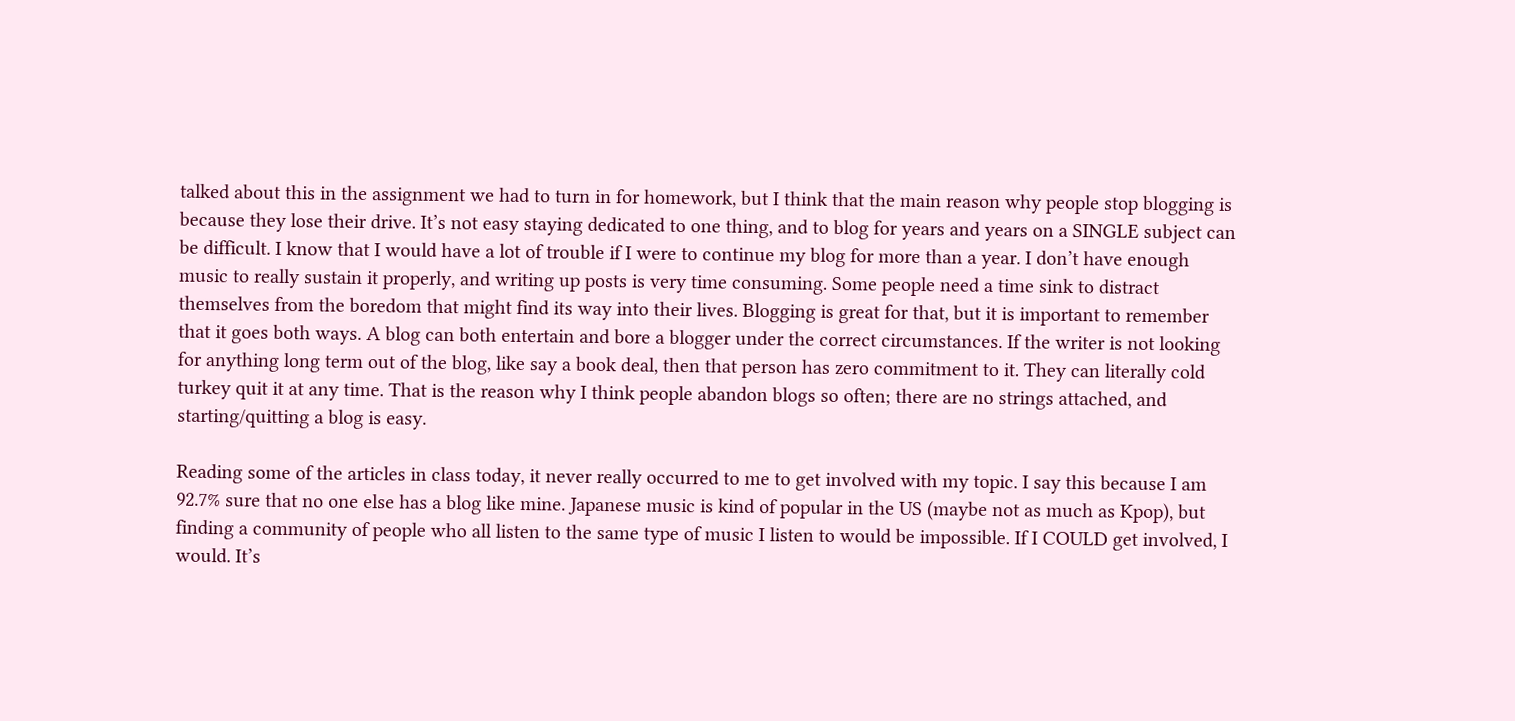talked about this in the assignment we had to turn in for homework, but I think that the main reason why people stop blogging is because they lose their drive. It’s not easy staying dedicated to one thing, and to blog for years and years on a SINGLE subject can be difficult. I know that I would have a lot of trouble if I were to continue my blog for more than a year. I don’t have enough music to really sustain it properly, and writing up posts is very time consuming. Some people need a time sink to distract themselves from the boredom that might find its way into their lives. Blogging is great for that, but it is important to remember that it goes both ways. A blog can both entertain and bore a blogger under the correct circumstances. If the writer is not looking for anything long term out of the blog, like say a book deal, then that person has zero commitment to it. They can literally cold turkey quit it at any time. That is the reason why I think people abandon blogs so often; there are no strings attached, and starting/quitting a blog is easy.

Reading some of the articles in class today, it never really occurred to me to get involved with my topic. I say this because I am 92.7% sure that no one else has a blog like mine. Japanese music is kind of popular in the US (maybe not as much as Kpop), but finding a community of people who all listen to the same type of music I listen to would be impossible. If I COULD get involved, I would. It’s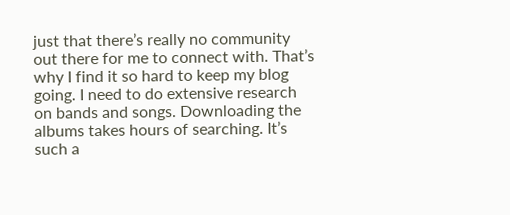just that there’s really no community out there for me to connect with. That’s why I find it so hard to keep my blog going. I need to do extensive research on bands and songs. Downloading the albums takes hours of searching. It’s such a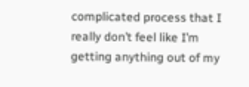complicated process that I really don’t feel like I’m getting anything out of my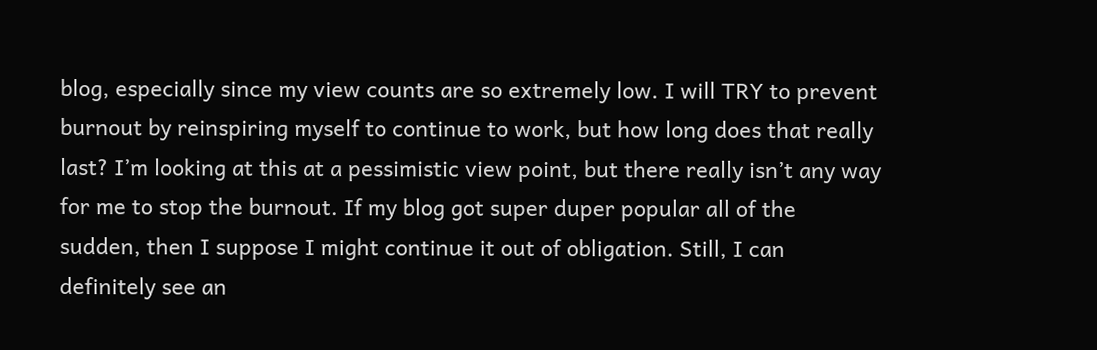blog, especially since my view counts are so extremely low. I will TRY to prevent burnout by reinspiring myself to continue to work, but how long does that really last? I’m looking at this at a pessimistic view point, but there really isn’t any way for me to stop the burnout. If my blog got super duper popular all of the sudden, then I suppose I might continue it out of obligation. Still, I can definitely see an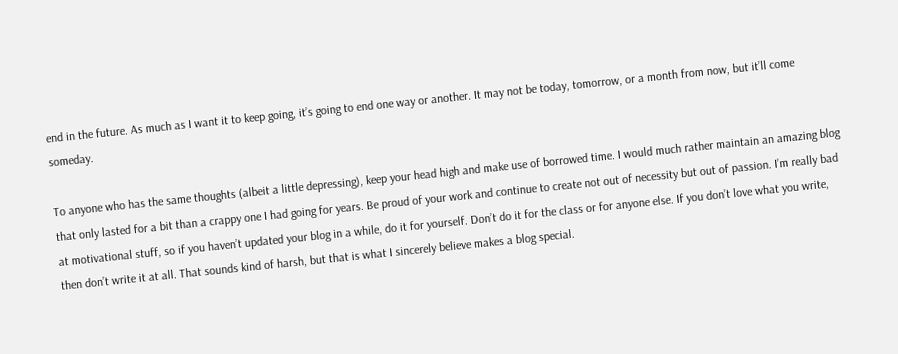end in the future. As much as I want it to keep going, it’s going to end one way or another. It may not be today, tomorrow, or a month from now, but it’ll come someday.

To anyone who has the same thoughts (albeit a little depressing), keep your head high and make use of borrowed time. I would much rather maintain an amazing blog that only lasted for a bit than a crappy one I had going for years. Be proud of your work and continue to create not out of necessity but out of passion. I’m really bad at motivational stuff, so if you haven’t updated your blog in a while, do it for yourself. Don’t do it for the class or for anyone else. If you don’t love what you write, then don’t write it at all. That sounds kind of harsh, but that is what I sincerely believe makes a blog special.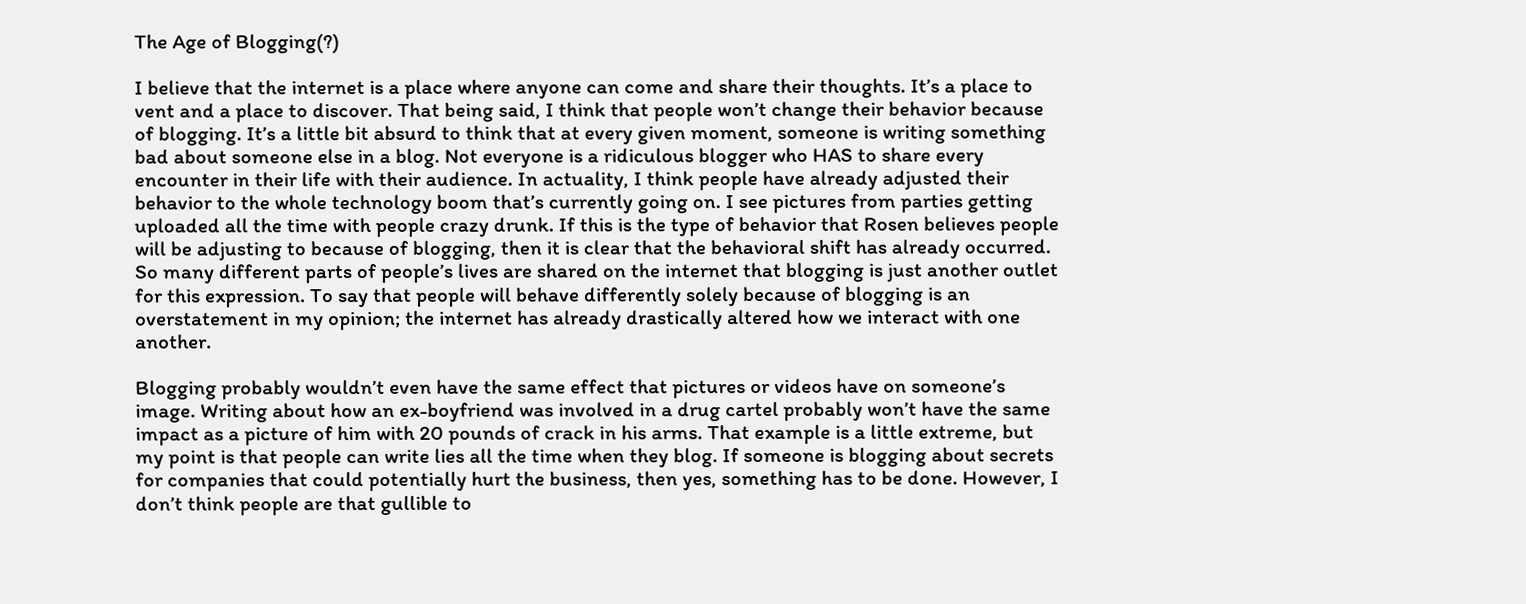The Age of Blogging(?)

I believe that the internet is a place where anyone can come and share their thoughts. It’s a place to vent and a place to discover. That being said, I think that people won’t change their behavior because of blogging. It’s a little bit absurd to think that at every given moment, someone is writing something bad about someone else in a blog. Not everyone is a ridiculous blogger who HAS to share every encounter in their life with their audience. In actuality, I think people have already adjusted their behavior to the whole technology boom that’s currently going on. I see pictures from parties getting uploaded all the time with people crazy drunk. If this is the type of behavior that Rosen believes people will be adjusting to because of blogging, then it is clear that the behavioral shift has already occurred. So many different parts of people’s lives are shared on the internet that blogging is just another outlet for this expression. To say that people will behave differently solely because of blogging is an overstatement in my opinion; the internet has already drastically altered how we interact with one another.

Blogging probably wouldn’t even have the same effect that pictures or videos have on someone’s image. Writing about how an ex-boyfriend was involved in a drug cartel probably won’t have the same impact as a picture of him with 20 pounds of crack in his arms. That example is a little extreme, but my point is that people can write lies all the time when they blog. If someone is blogging about secrets for companies that could potentially hurt the business, then yes, something has to be done. However, I don’t think people are that gullible to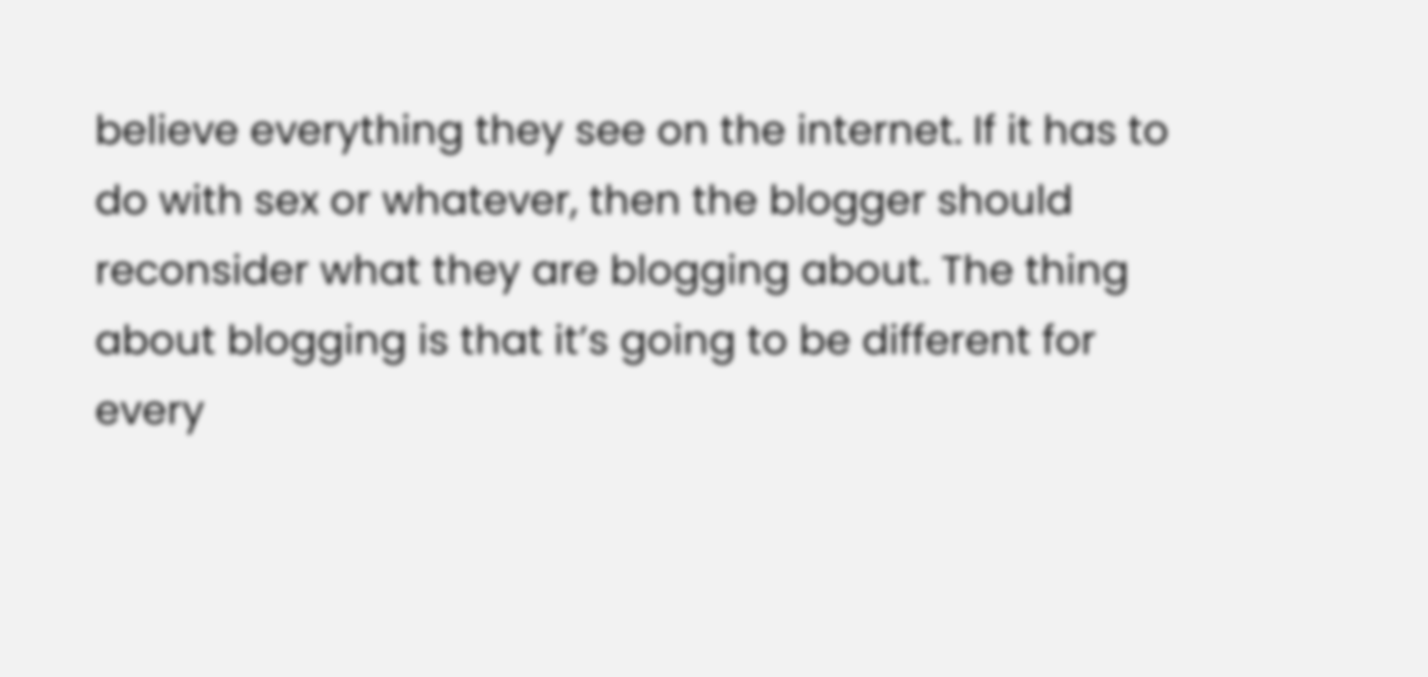believe everything they see on the internet. If it has to do with sex or whatever, then the blogger should reconsider what they are blogging about. The thing about blogging is that it’s going to be different for every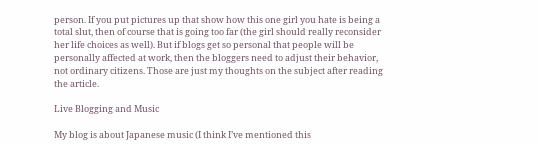person. If you put pictures up that show how this one girl you hate is being a total slut, then of course that is going too far (the girl should really reconsider her life choices as well). But if blogs get so personal that people will be personally affected at work, then the bloggers need to adjust their behavior, not ordinary citizens. Those are just my thoughts on the subject after reading the article.

Live Blogging and Music

My blog is about Japanese music (I think I’ve mentioned this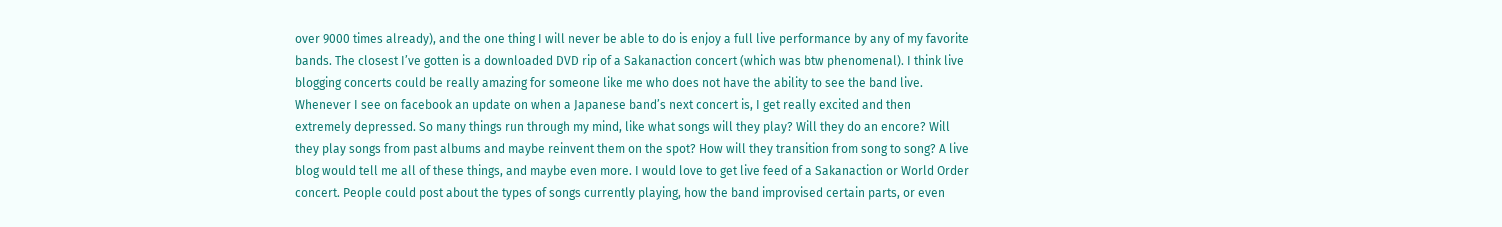over 9000 times already), and the one thing I will never be able to do is enjoy a full live performance by any of my favorite bands. The closest I’ve gotten is a downloaded DVD rip of a Sakanaction concert (which was btw phenomenal). I think live blogging concerts could be really amazing for someone like me who does not have the ability to see the band live. Whenever I see on facebook an update on when a Japanese band’s next concert is, I get really excited and then extremely depressed. So many things run through my mind, like what songs will they play? Will they do an encore? Will they play songs from past albums and maybe reinvent them on the spot? How will they transition from song to song? A live blog would tell me all of these things, and maybe even more. I would love to get live feed of a Sakanaction or World Order concert. People could post about the types of songs currently playing, how the band improvised certain parts, or even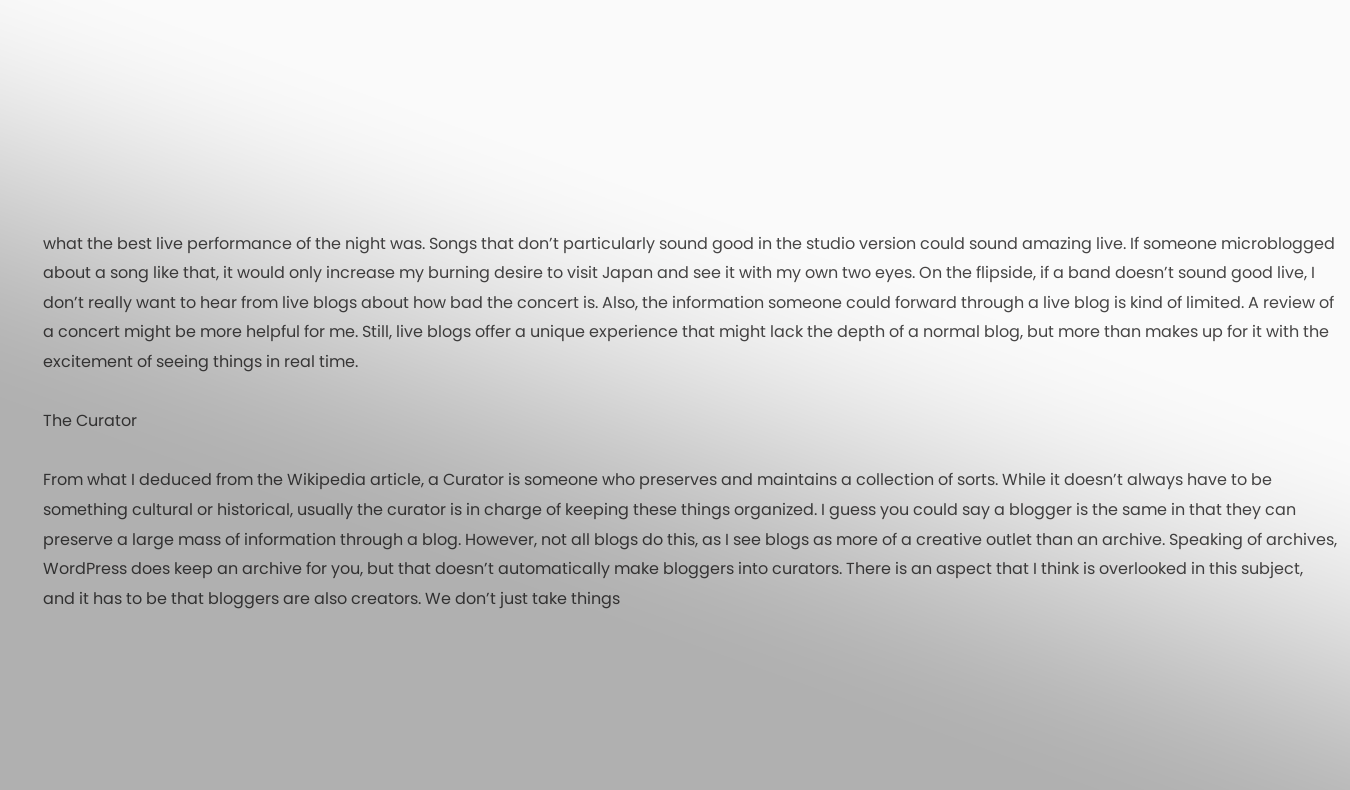what the best live performance of the night was. Songs that don’t particularly sound good in the studio version could sound amazing live. If someone microblogged about a song like that, it would only increase my burning desire to visit Japan and see it with my own two eyes. On the flipside, if a band doesn’t sound good live, I don’t really want to hear from live blogs about how bad the concert is. Also, the information someone could forward through a live blog is kind of limited. A review of a concert might be more helpful for me. Still, live blogs offer a unique experience that might lack the depth of a normal blog, but more than makes up for it with the excitement of seeing things in real time.

The Curator

From what I deduced from the Wikipedia article, a Curator is someone who preserves and maintains a collection of sorts. While it doesn’t always have to be something cultural or historical, usually the curator is in charge of keeping these things organized. I guess you could say a blogger is the same in that they can preserve a large mass of information through a blog. However, not all blogs do this, as I see blogs as more of a creative outlet than an archive. Speaking of archives, WordPress does keep an archive for you, but that doesn’t automatically make bloggers into curators. There is an aspect that I think is overlooked in this subject, and it has to be that bloggers are also creators. We don’t just take things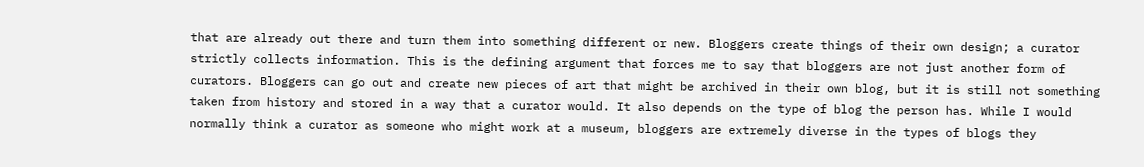that are already out there and turn them into something different or new. Bloggers create things of their own design; a curator strictly collects information. This is the defining argument that forces me to say that bloggers are not just another form of curators. Bloggers can go out and create new pieces of art that might be archived in their own blog, but it is still not something taken from history and stored in a way that a curator would. It also depends on the type of blog the person has. While I would normally think a curator as someone who might work at a museum, bloggers are extremely diverse in the types of blogs they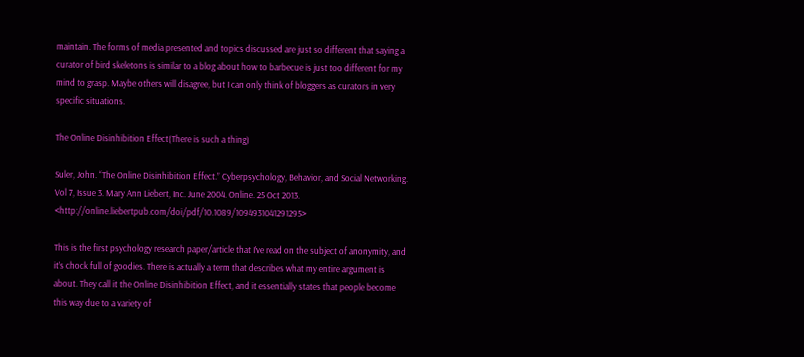maintain. The forms of media presented and topics discussed are just so different that saying a curator of bird skeletons is similar to a blog about how to barbecue is just too different for my mind to grasp. Maybe others will disagree, but I can only think of bloggers as curators in very specific situations.

The Online Disinhibition Effect(There is such a thing)

Suler, John. “The Online Disinhibition Effect.” Cyberpsychology, Behavior, and Social Networking. Vol 7, Issue 3. Mary Ann Liebert, Inc. June 2004. Online. 25 Oct 2013. <http://online.liebertpub.com/doi/pdf/10.1089/1094931041291295>

This is the first psychology research paper/article that I’ve read on the subject of anonymity, and it’s chock full of goodies. There is actually a term that describes what my entire argument is about. They call it the Online Disinhibition Effect, and it essentially states that people become this way due to a variety of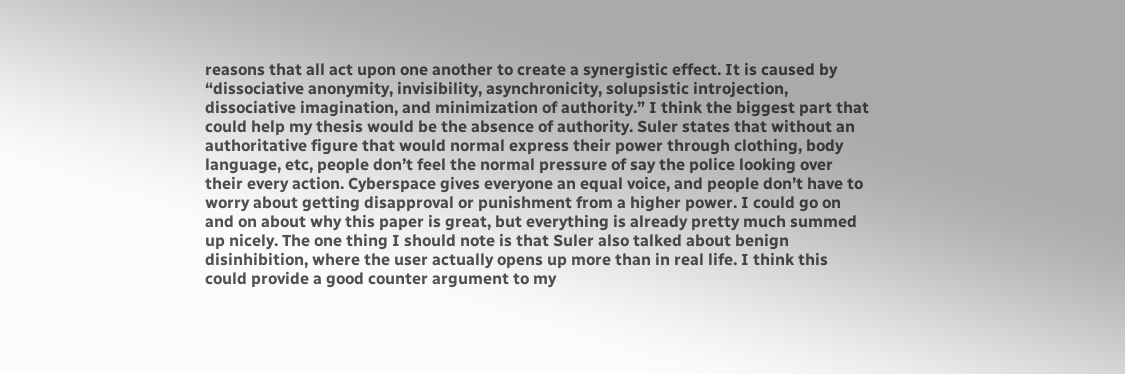reasons that all act upon one another to create a synergistic effect. It is caused by “dissociative anonymity, invisibility, asynchronicity, solupsistic introjection, dissociative imagination, and minimization of authority.” I think the biggest part that could help my thesis would be the absence of authority. Suler states that without an authoritative figure that would normal express their power through clothing, body language, etc, people don’t feel the normal pressure of say the police looking over their every action. Cyberspace gives everyone an equal voice, and people don’t have to worry about getting disapproval or punishment from a higher power. I could go on and on about why this paper is great, but everything is already pretty much summed up nicely. The one thing I should note is that Suler also talked about benign disinhibition, where the user actually opens up more than in real life. I think this could provide a good counter argument to my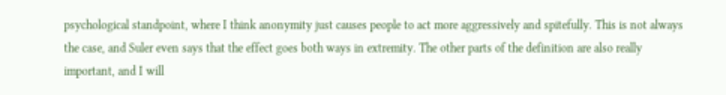psychological standpoint, where I think anonymity just causes people to act more aggressively and spitefully. This is not always the case, and Suler even says that the effect goes both ways in extremity. The other parts of the definition are also really important, and I will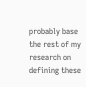probably base the rest of my research on defining these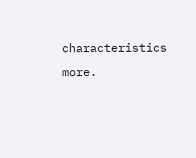characteristics more.